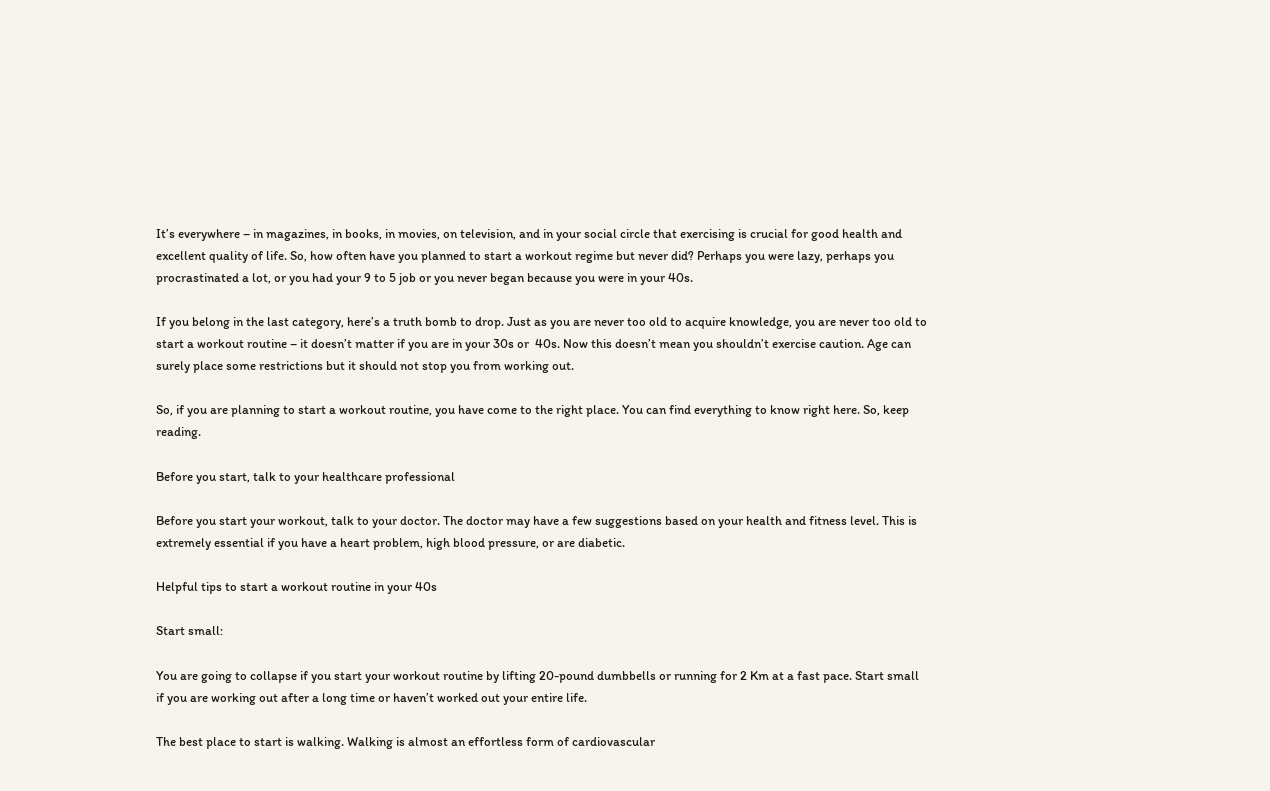It’s everywhere – in magazines, in books, in movies, on television, and in your social circle that exercising is crucial for good health and excellent quality of life. So, how often have you planned to start a workout regime but never did? Perhaps you were lazy, perhaps you procrastinated a lot, or you had your 9 to 5 job or you never began because you were in your 40s.

If you belong in the last category, here’s a truth bomb to drop. Just as you are never too old to acquire knowledge, you are never too old to start a workout routine – it doesn’t matter if you are in your 30s or  40s. Now this doesn’t mean you shouldn’t exercise caution. Age can surely place some restrictions but it should not stop you from working out.

So, if you are planning to start a workout routine, you have come to the right place. You can find everything to know right here. So, keep reading.

Before you start, talk to your healthcare professional

Before you start your workout, talk to your doctor. The doctor may have a few suggestions based on your health and fitness level. This is extremely essential if you have a heart problem, high blood pressure, or are diabetic.

Helpful tips to start a workout routine in your 40s

Start small:

You are going to collapse if you start your workout routine by lifting 20-pound dumbbells or running for 2 Km at a fast pace. Start small if you are working out after a long time or haven’t worked out your entire life.

The best place to start is walking. Walking is almost an effortless form of cardiovascular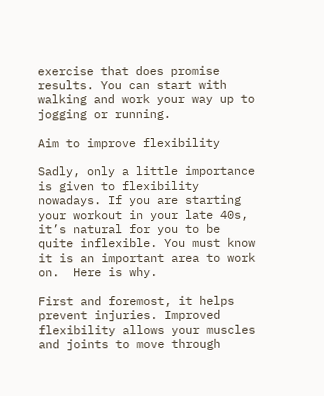exercise that does promise results. You can start with walking and work your way up to jogging or running.

Aim to improve flexibility

Sadly, only a little importance is given to flexibility nowadays. If you are starting your workout in your late 40s, it’s natural for you to be quite inflexible. You must know it is an important area to work on.  Here is why.

First and foremost, it helps prevent injuries. Improved flexibility allows your muscles and joints to move through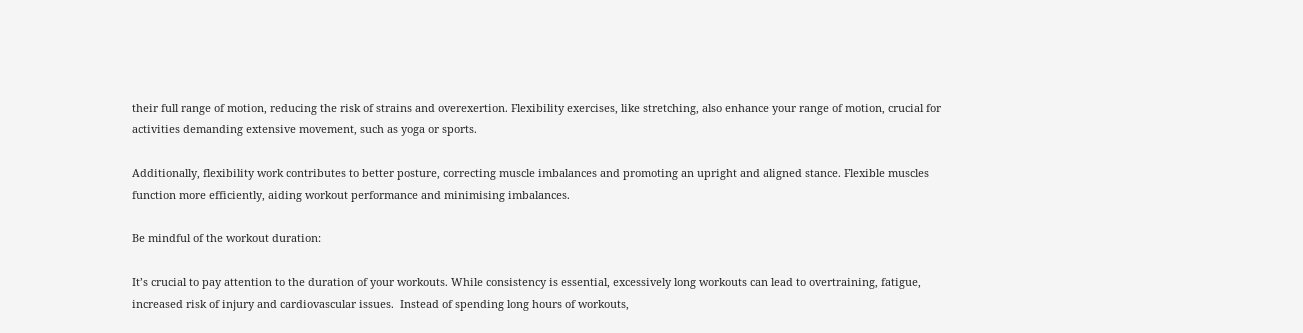their full range of motion, reducing the risk of strains and overexertion. Flexibility exercises, like stretching, also enhance your range of motion, crucial for activities demanding extensive movement, such as yoga or sports.

Additionally, flexibility work contributes to better posture, correcting muscle imbalances and promoting an upright and aligned stance. Flexible muscles function more efficiently, aiding workout performance and minimising imbalances.

Be mindful of the workout duration:

It’s crucial to pay attention to the duration of your workouts. While consistency is essential, excessively long workouts can lead to overtraining, fatigue, increased risk of injury and cardiovascular issues.  Instead of spending long hours of workouts,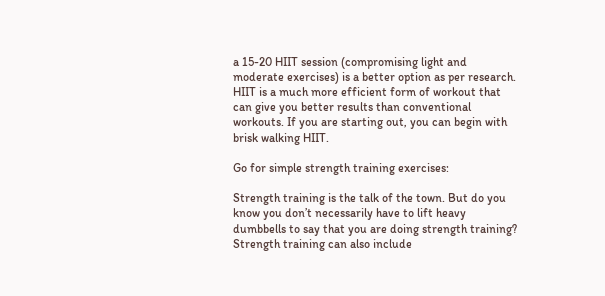a 15-20 HIIT session (compromising light and moderate exercises) is a better option as per research. HIIT is a much more efficient form of workout that can give you better results than conventional workouts. If you are starting out, you can begin with brisk walking HIIT.

Go for simple strength training exercises:

Strength training is the talk of the town. But do you know you don’t necessarily have to lift heavy dumbbells to say that you are doing strength training? Strength training can also include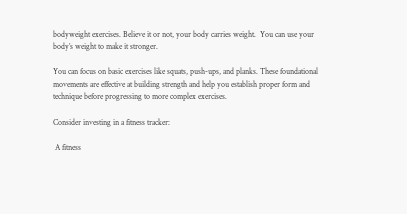bodyweight exercises. Believe it or not, your body carries weight.  You can use your body’s weight to make it stronger.

You can focus on basic exercises like squats, push-ups, and planks. These foundational movements are effective at building strength and help you establish proper form and technique before progressing to more complex exercises.

Consider investing in a fitness tracker:

 A fitness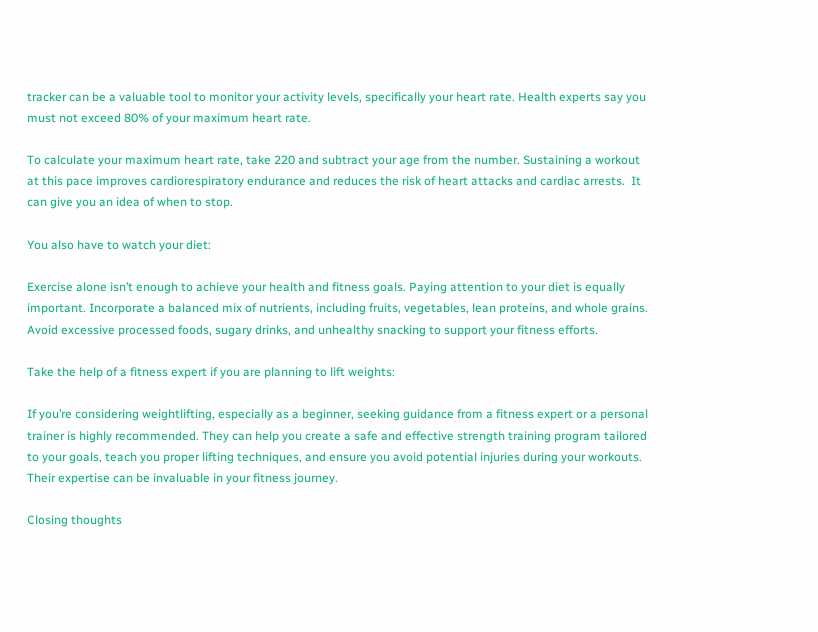tracker can be a valuable tool to monitor your activity levels, specifically your heart rate. Health experts say you must not exceed 80% of your maximum heart rate.

To calculate your maximum heart rate, take 220 and subtract your age from the number. Sustaining a workout at this pace improves cardiorespiratory endurance and reduces the risk of heart attacks and cardiac arrests.  It can give you an idea of when to stop.

You also have to watch your diet:

Exercise alone isn’t enough to achieve your health and fitness goals. Paying attention to your diet is equally important. Incorporate a balanced mix of nutrients, including fruits, vegetables, lean proteins, and whole grains. Avoid excessive processed foods, sugary drinks, and unhealthy snacking to support your fitness efforts.

Take the help of a fitness expert if you are planning to lift weights:

If you’re considering weightlifting, especially as a beginner, seeking guidance from a fitness expert or a personal trainer is highly recommended. They can help you create a safe and effective strength training program tailored to your goals, teach you proper lifting techniques, and ensure you avoid potential injuries during your workouts. Their expertise can be invaluable in your fitness journey.

Closing thoughts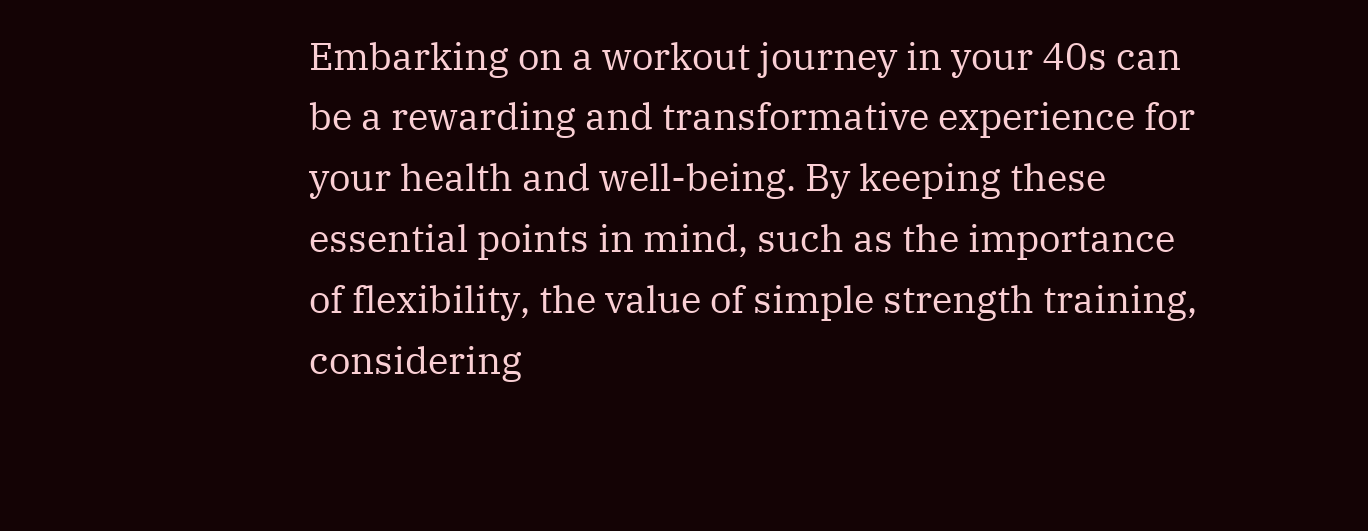Embarking on a workout journey in your 40s can be a rewarding and transformative experience for your health and well-being. By keeping these essential points in mind, such as the importance of flexibility, the value of simple strength training, considering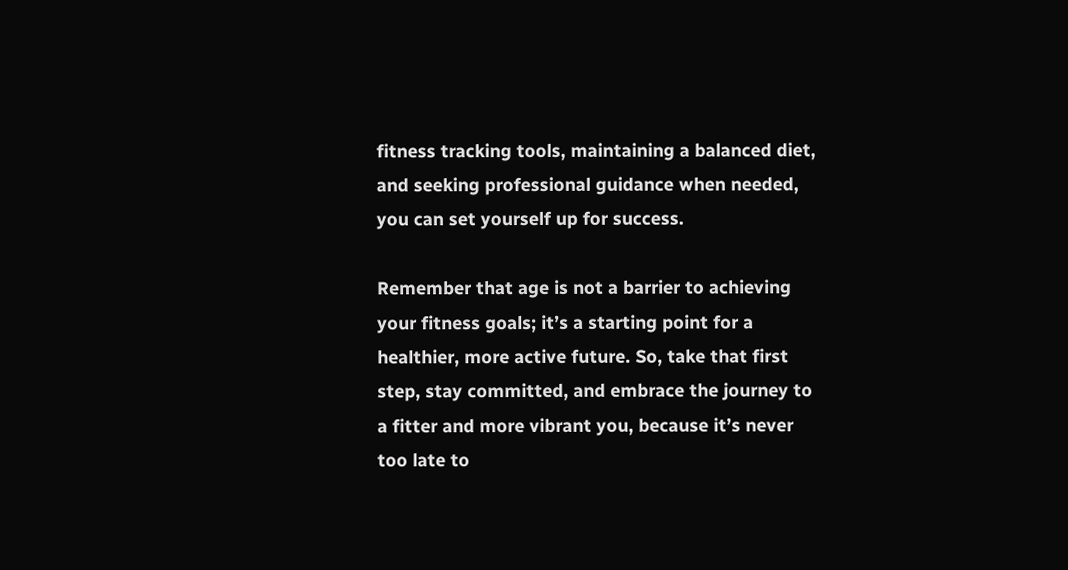fitness tracking tools, maintaining a balanced diet, and seeking professional guidance when needed, you can set yourself up for success.

Remember that age is not a barrier to achieving your fitness goals; it’s a starting point for a healthier, more active future. So, take that first step, stay committed, and embrace the journey to a fitter and more vibrant you, because it’s never too late to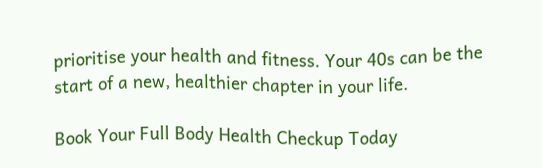prioritise your health and fitness. Your 40s can be the start of a new, healthier chapter in your life.

Book Your Full Body Health Checkup Today